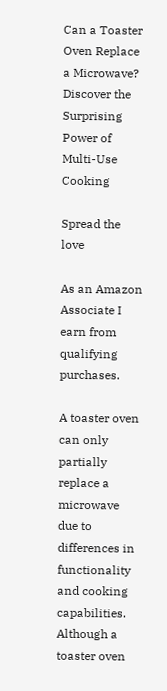Can a Toaster Oven Replace a Microwave? Discover the Surprising Power of Multi-Use Cooking

Spread the love

As an Amazon Associate I earn from qualifying purchases.

A toaster oven can only partially replace a microwave due to differences in functionality and cooking capabilities. Although a toaster oven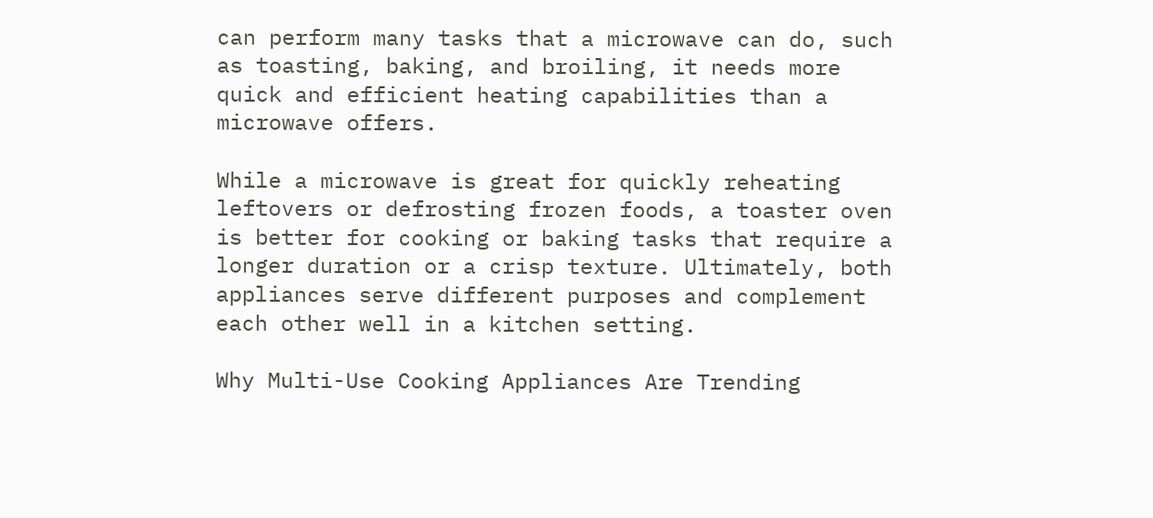can perform many tasks that a microwave can do, such as toasting, baking, and broiling, it needs more quick and efficient heating capabilities than a microwave offers.

While a microwave is great for quickly reheating leftovers or defrosting frozen foods, a toaster oven is better for cooking or baking tasks that require a longer duration or a crisp texture. Ultimately, both appliances serve different purposes and complement each other well in a kitchen setting.

Why Multi-Use Cooking Appliances Are Trending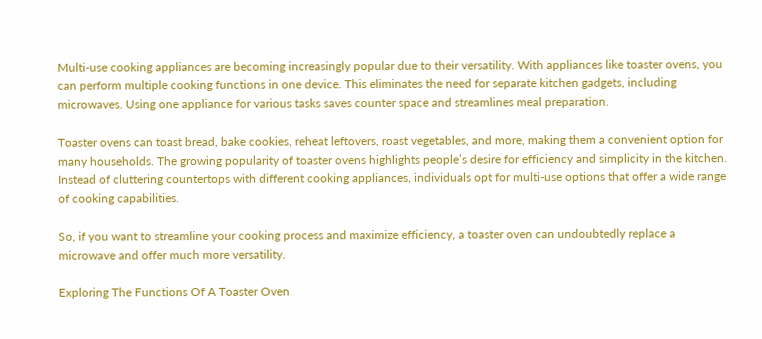Multi-use cooking appliances are becoming increasingly popular due to their versatility. With appliances like toaster ovens, you can perform multiple cooking functions in one device. This eliminates the need for separate kitchen gadgets, including microwaves. Using one appliance for various tasks saves counter space and streamlines meal preparation.

Toaster ovens can toast bread, bake cookies, reheat leftovers, roast vegetables, and more, making them a convenient option for many households. The growing popularity of toaster ovens highlights people’s desire for efficiency and simplicity in the kitchen. Instead of cluttering countertops with different cooking appliances, individuals opt for multi-use options that offer a wide range of cooking capabilities.

So, if you want to streamline your cooking process and maximize efficiency, a toaster oven can undoubtedly replace a microwave and offer much more versatility.

Exploring The Functions Of A Toaster Oven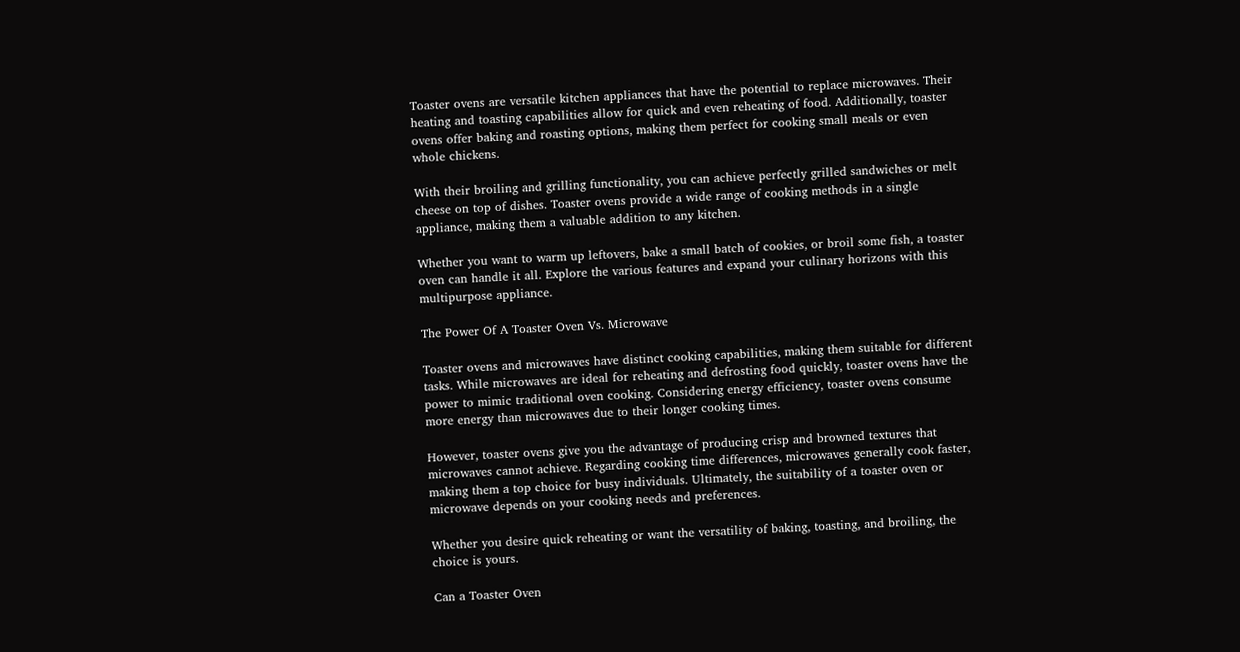Toaster ovens are versatile kitchen appliances that have the potential to replace microwaves. Their heating and toasting capabilities allow for quick and even reheating of food. Additionally, toaster ovens offer baking and roasting options, making them perfect for cooking small meals or even whole chickens.

With their broiling and grilling functionality, you can achieve perfectly grilled sandwiches or melt cheese on top of dishes. Toaster ovens provide a wide range of cooking methods in a single appliance, making them a valuable addition to any kitchen.

Whether you want to warm up leftovers, bake a small batch of cookies, or broil some fish, a toaster oven can handle it all. Explore the various features and expand your culinary horizons with this multipurpose appliance.

The Power Of A Toaster Oven Vs. Microwave

Toaster ovens and microwaves have distinct cooking capabilities, making them suitable for different tasks. While microwaves are ideal for reheating and defrosting food quickly, toaster ovens have the power to mimic traditional oven cooking. Considering energy efficiency, toaster ovens consume more energy than microwaves due to their longer cooking times.

However, toaster ovens give you the advantage of producing crisp and browned textures that microwaves cannot achieve. Regarding cooking time differences, microwaves generally cook faster, making them a top choice for busy individuals. Ultimately, the suitability of a toaster oven or microwave depends on your cooking needs and preferences.

Whether you desire quick reheating or want the versatility of baking, toasting, and broiling, the choice is yours.

Can a Toaster Oven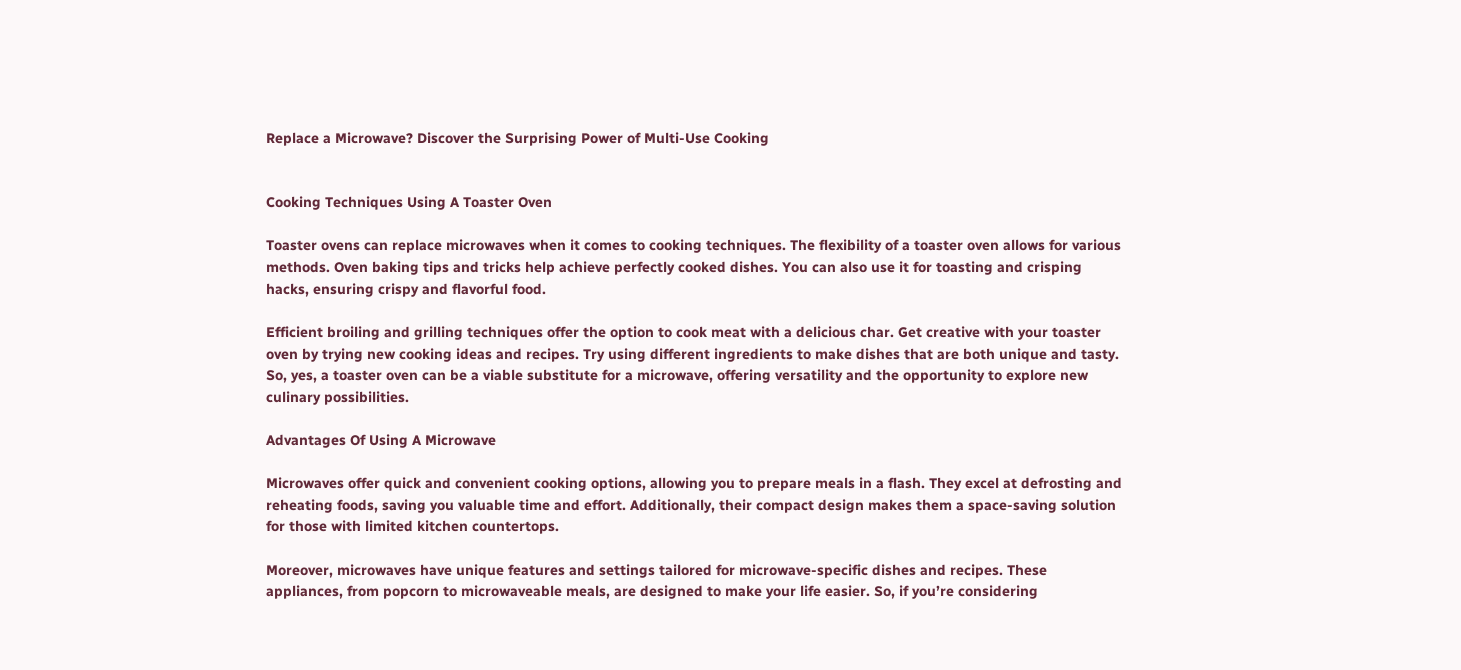Replace a Microwave? Discover the Surprising Power of Multi-Use Cooking


Cooking Techniques Using A Toaster Oven

Toaster ovens can replace microwaves when it comes to cooking techniques. The flexibility of a toaster oven allows for various methods. Oven baking tips and tricks help achieve perfectly cooked dishes. You can also use it for toasting and crisping hacks, ensuring crispy and flavorful food.

Efficient broiling and grilling techniques offer the option to cook meat with a delicious char. Get creative with your toaster oven by trying new cooking ideas and recipes. Try using different ingredients to make dishes that are both unique and tasty. So, yes, a toaster oven can be a viable substitute for a microwave, offering versatility and the opportunity to explore new culinary possibilities.

Advantages Of Using A Microwave

Microwaves offer quick and convenient cooking options, allowing you to prepare meals in a flash. They excel at defrosting and reheating foods, saving you valuable time and effort. Additionally, their compact design makes them a space-saving solution for those with limited kitchen countertops.

Moreover, microwaves have unique features and settings tailored for microwave-specific dishes and recipes. These appliances, from popcorn to microwaveable meals, are designed to make your life easier. So, if you’re considering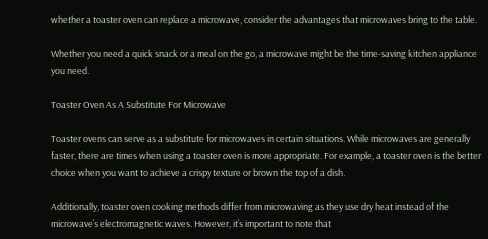whether a toaster oven can replace a microwave, consider the advantages that microwaves bring to the table.

Whether you need a quick snack or a meal on the go, a microwave might be the time-saving kitchen appliance you need.

Toaster Oven As A Substitute For Microwave

Toaster ovens can serve as a substitute for microwaves in certain situations. While microwaves are generally faster, there are times when using a toaster oven is more appropriate. For example, a toaster oven is the better choice when you want to achieve a crispy texture or brown the top of a dish.

Additionally, toaster oven cooking methods differ from microwaving as they use dry heat instead of the microwave’s electromagnetic waves. However, it’s important to note that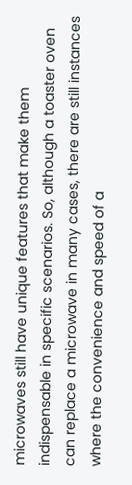microwaves still have unique features that make them indispensable in specific scenarios. So, although a toaster oven can replace a microwave in many cases, there are still instances where the convenience and speed of a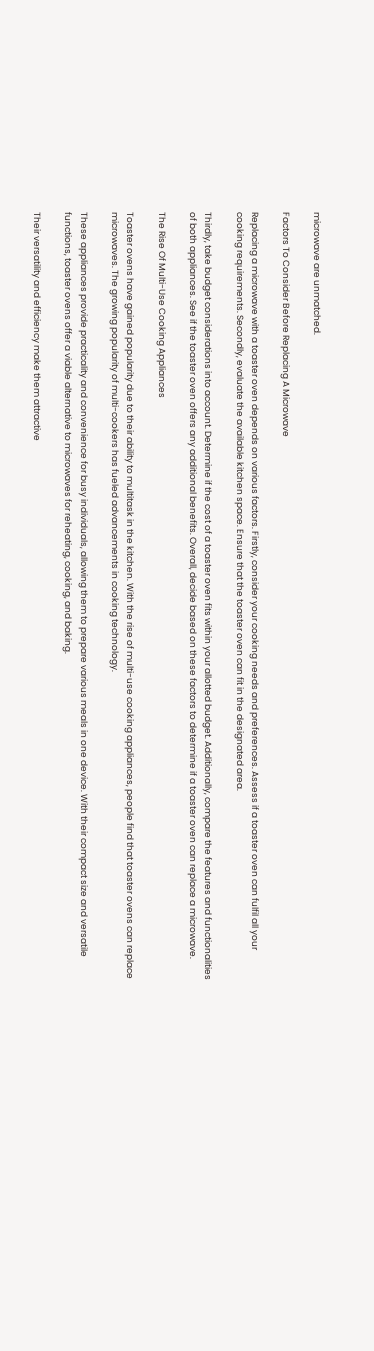microwave are unmatched.

Factors To Consider Before Replacing A Microwave

Replacing a microwave with a toaster oven depends on various factors. Firstly, consider your cooking needs and preferences. Assess if a toaster oven can fulfil all your cooking requirements. Secondly, evaluate the available kitchen space. Ensure that the toaster oven can fit in the designated area.

Thirdly, take budget considerations into account. Determine if the cost of a toaster oven fits within your allotted budget. Additionally, compare the features and functionalities of both appliances. See if the toaster oven offers any additional benefits. Overall, decide based on these factors to determine if a toaster oven can replace a microwave.

The Rise Of Multi-Use Cooking Appliances

Toaster ovens have gained popularity due to their ability to multitask in the kitchen. With the rise of multi-use cooking appliances, people find that toaster ovens can replace microwaves. The growing popularity of multi-cookers has fueled advancements in cooking technology.

These appliances provide practicality and convenience for busy individuals, allowing them to prepare various meals in one device. With their compact size and versatile functions, toaster ovens offer a viable alternative to microwaves for reheating, cooking, and baking.

Their versatility and efficiency make them attractive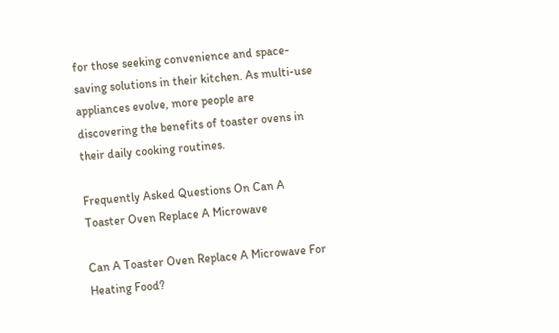for those seeking convenience and space-saving solutions in their kitchen. As multi-use appliances evolve, more people are discovering the benefits of toaster ovens in their daily cooking routines.

Frequently Asked Questions On Can A Toaster Oven Replace A Microwave

Can A Toaster Oven Replace A Microwave For Heating Food?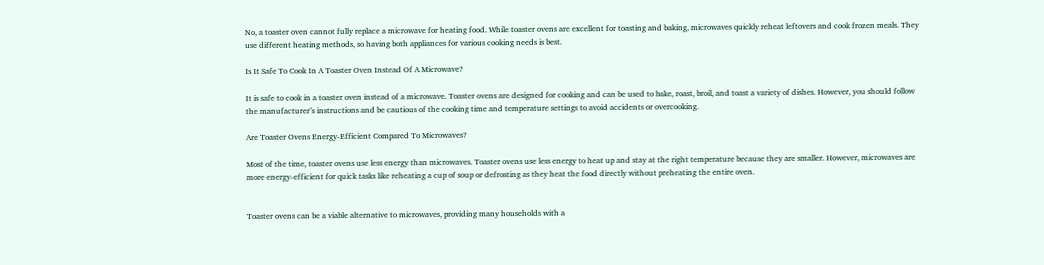No, a toaster oven cannot fully replace a microwave for heating food. While toaster ovens are excellent for toasting and baking, microwaves quickly reheat leftovers and cook frozen meals. They use different heating methods, so having both appliances for various cooking needs is best.

Is It Safe To Cook In A Toaster Oven Instead Of A Microwave?

It is safe to cook in a toaster oven instead of a microwave. Toaster ovens are designed for cooking and can be used to bake, roast, broil, and toast a variety of dishes. However, you should follow the manufacturer’s instructions and be cautious of the cooking time and temperature settings to avoid accidents or overcooking.

Are Toaster Ovens Energy-Efficient Compared To Microwaves?

Most of the time, toaster ovens use less energy than microwaves. Toaster ovens use less energy to heat up and stay at the right temperature because they are smaller. However, microwaves are more energy-efficient for quick tasks like reheating a cup of soup or defrosting as they heat the food directly without preheating the entire oven.


Toaster ovens can be a viable alternative to microwaves, providing many households with a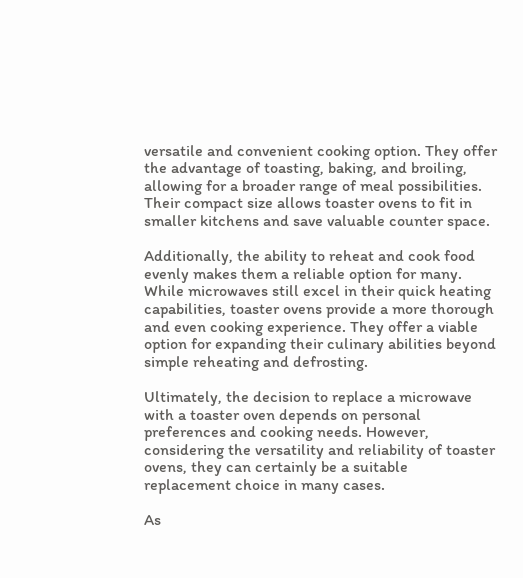versatile and convenient cooking option. They offer the advantage of toasting, baking, and broiling, allowing for a broader range of meal possibilities. Their compact size allows toaster ovens to fit in smaller kitchens and save valuable counter space.

Additionally, the ability to reheat and cook food evenly makes them a reliable option for many. While microwaves still excel in their quick heating capabilities, toaster ovens provide a more thorough and even cooking experience. They offer a viable option for expanding their culinary abilities beyond simple reheating and defrosting.

Ultimately, the decision to replace a microwave with a toaster oven depends on personal preferences and cooking needs. However, considering the versatility and reliability of toaster ovens, they can certainly be a suitable replacement choice in many cases.

As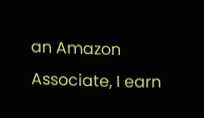an Amazon Associate, I earn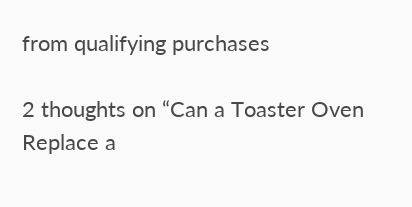from qualifying purchases

2 thoughts on “Can a Toaster Oven Replace a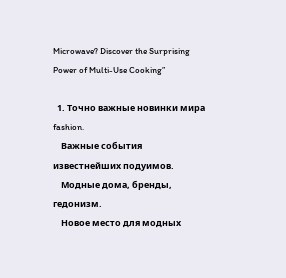Microwave? Discover the Surprising Power of Multi-Use Cooking”

  1. Точно важные новинки мира fashion.
    Важные события известнейших подуимов.
    Модные дома, бренды, гедонизм.
    Новое место для модных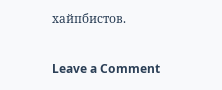хайпбистов.


Leave a Comment